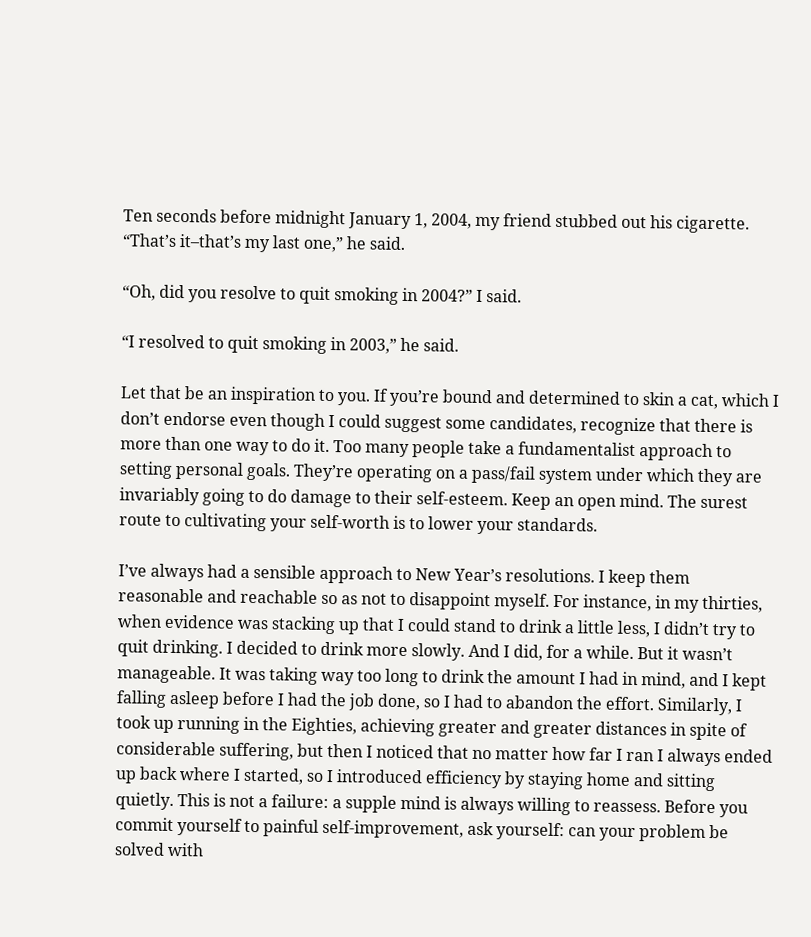Ten seconds before midnight January 1, 2004, my friend stubbed out his cigarette. “That’s it–that’s my last one,” he said.

“Oh, did you resolve to quit smoking in 2004?” I said.

“I resolved to quit smoking in 2003,” he said.

Let that be an inspiration to you. If you’re bound and determined to skin a cat, which I don’t endorse even though I could suggest some candidates, recognize that there is more than one way to do it. Too many people take a fundamentalist approach to setting personal goals. They’re operating on a pass/fail system under which they are invariably going to do damage to their self-esteem. Keep an open mind. The surest route to cultivating your self-worth is to lower your standards.

I’ve always had a sensible approach to New Year’s resolutions. I keep them reasonable and reachable so as not to disappoint myself. For instance, in my thirties, when evidence was stacking up that I could stand to drink a little less, I didn’t try to quit drinking. I decided to drink more slowly. And I did, for a while. But it wasn’t manageable. It was taking way too long to drink the amount I had in mind, and I kept falling asleep before I had the job done, so I had to abandon the effort. Similarly, I took up running in the Eighties, achieving greater and greater distances in spite of considerable suffering, but then I noticed that no matter how far I ran I always ended up back where I started, so I introduced efficiency by staying home and sitting quietly. This is not a failure: a supple mind is always willing to reassess. Before you commit yourself to painful self-improvement, ask yourself: can your problem be solved with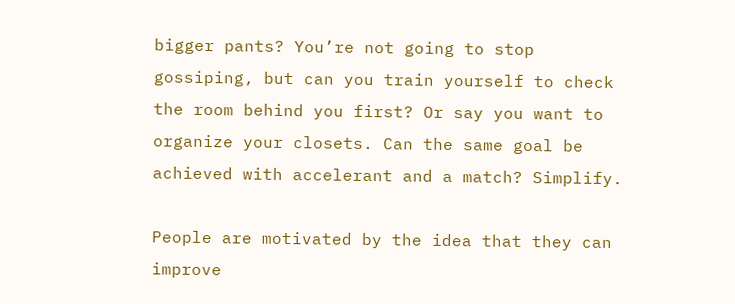bigger pants? You’re not going to stop gossiping, but can you train yourself to check the room behind you first? Or say you want to organize your closets. Can the same goal be achieved with accelerant and a match? Simplify.

People are motivated by the idea that they can improve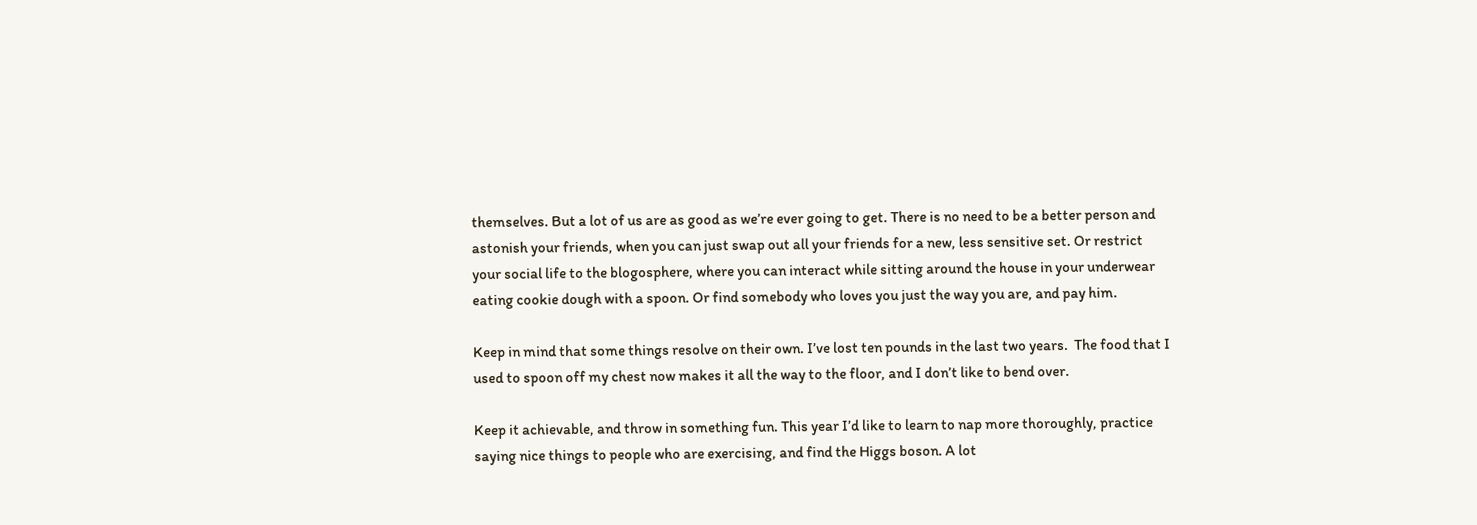themselves. But a lot of us are as good as we’re ever going to get. There is no need to be a better person and astonish your friends, when you can just swap out all your friends for a new, less sensitive set. Or restrict your social life to the blogosphere, where you can interact while sitting around the house in your underwear eating cookie dough with a spoon. Or find somebody who loves you just the way you are, and pay him.

Keep in mind that some things resolve on their own. I’ve lost ten pounds in the last two years.  The food that I used to spoon off my chest now makes it all the way to the floor, and I don’t like to bend over.

Keep it achievable, and throw in something fun. This year I’d like to learn to nap more thoroughly, practice saying nice things to people who are exercising, and find the Higgs boson. A lot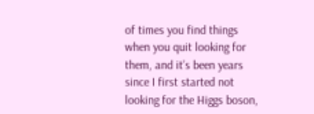of times you find things when you quit looking for them, and it’s been years since I first started not looking for the Higgs boson,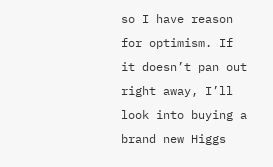so I have reason for optimism. If it doesn’t pan out right away, I’ll look into buying a brand new Higgs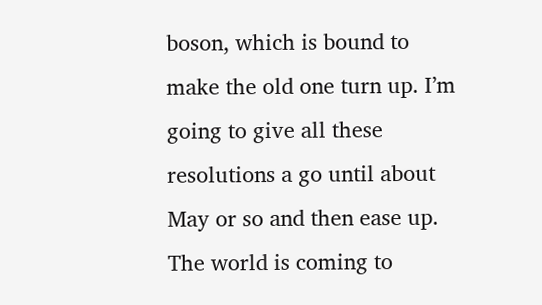boson, which is bound to make the old one turn up. I’m going to give all these resolutions a go until about May or so and then ease up. The world is coming to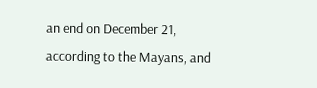an end on December 21, according to the Mayans, and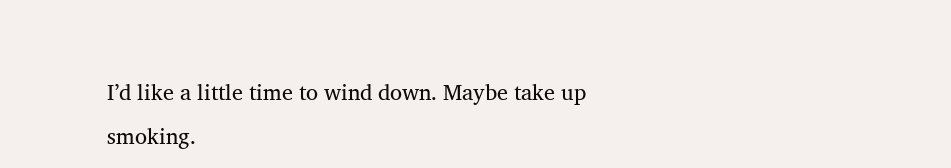I’d like a little time to wind down. Maybe take up smoking.